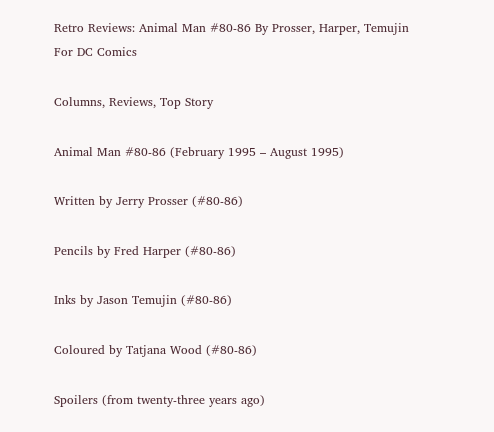Retro Reviews: Animal Man #80-86 By Prosser, Harper, Temujin For DC Comics

Columns, Reviews, Top Story

Animal Man #80-86 (February 1995 – August 1995)

Written by Jerry Prosser (#80-86)

Pencils by Fred Harper (#80-86)

Inks by Jason Temujin (#80-86)

Coloured by Tatjana Wood (#80-86)

Spoilers (from twenty-three years ago)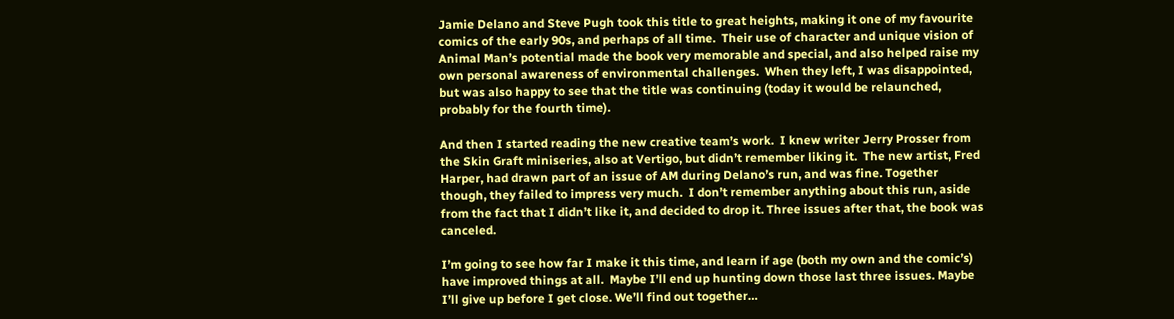Jamie Delano and Steve Pugh took this title to great heights, making it one of my favourite comics of the early 90s, and perhaps of all time.  Their use of character and unique vision of Animal Man’s potential made the book very memorable and special, and also helped raise my own personal awareness of environmental challenges.  When they left, I was disappointed, but was also happy to see that the title was continuing (today it would be relaunched, probably for the fourth time).

And then I started reading the new creative team’s work.  I knew writer Jerry Prosser from the Skin Graft miniseries, also at Vertigo, but didn’t remember liking it.  The new artist, Fred Harper, had drawn part of an issue of AM during Delano’s run, and was fine. Together though, they failed to impress very much.  I don’t remember anything about this run, aside from the fact that I didn’t like it, and decided to drop it. Three issues after that, the book was canceled.

I’m going to see how far I make it this time, and learn if age (both my own and the comic’s) have improved things at all.  Maybe I’ll end up hunting down those last three issues. Maybe I’ll give up before I get close. We’ll find out together…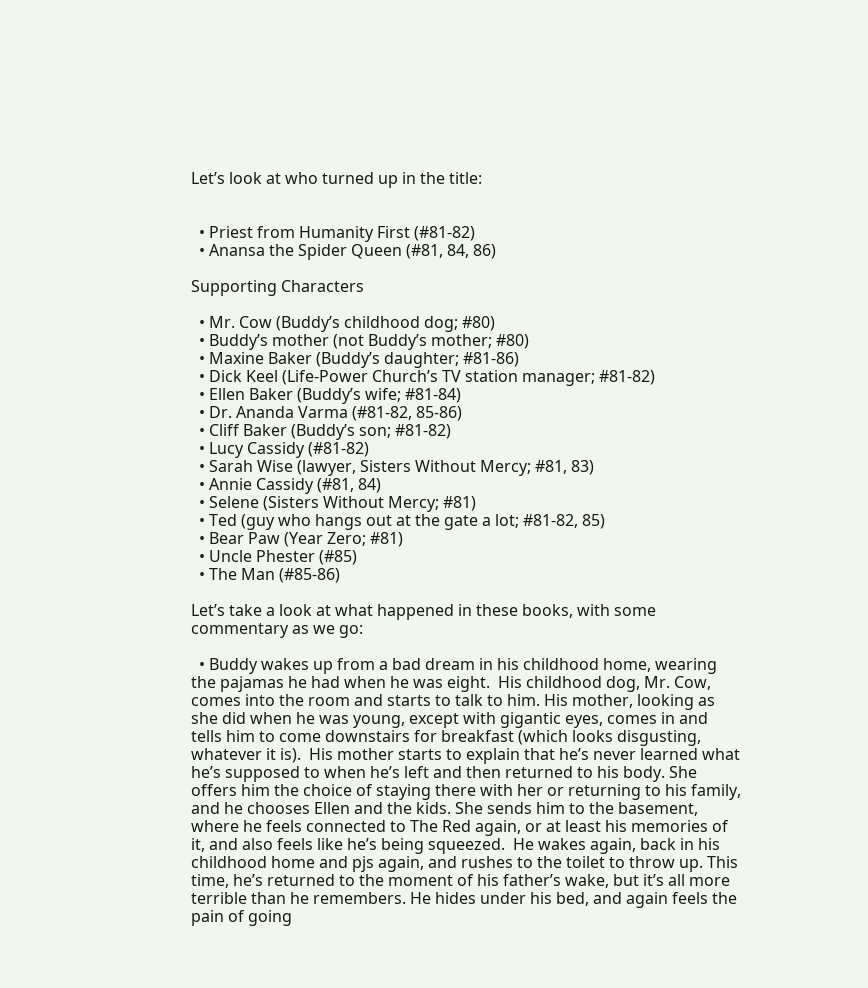Let’s look at who turned up in the title:


  • Priest from Humanity First (#81-82)
  • Anansa the Spider Queen (#81, 84, 86)

Supporting Characters

  • Mr. Cow (Buddy’s childhood dog; #80)
  • Buddy’s mother (not Buddy’s mother; #80)
  • Maxine Baker (Buddy’s daughter; #81-86)
  • Dick Keel (Life-Power Church’s TV station manager; #81-82)
  • Ellen Baker (Buddy’s wife; #81-84)
  • Dr. Ananda Varma (#81-82, 85-86)
  • Cliff Baker (Buddy’s son; #81-82)
  • Lucy Cassidy (#81-82)
  • Sarah Wise (lawyer, Sisters Without Mercy; #81, 83)
  • Annie Cassidy (#81, 84)
  • Selene (Sisters Without Mercy; #81)
  • Ted (guy who hangs out at the gate a lot; #81-82, 85)
  • Bear Paw (Year Zero; #81)
  • Uncle Phester (#85)
  • The Man (#85-86)

Let’s take a look at what happened in these books, with some commentary as we go:

  • Buddy wakes up from a bad dream in his childhood home, wearing the pajamas he had when he was eight.  His childhood dog, Mr. Cow, comes into the room and starts to talk to him. His mother, looking as she did when he was young, except with gigantic eyes, comes in and tells him to come downstairs for breakfast (which looks disgusting, whatever it is).  His mother starts to explain that he’s never learned what he’s supposed to when he’s left and then returned to his body. She offers him the choice of staying there with her or returning to his family, and he chooses Ellen and the kids. She sends him to the basement, where he feels connected to The Red again, or at least his memories of it, and also feels like he’s being squeezed.  He wakes again, back in his childhood home and pjs again, and rushes to the toilet to throw up. This time, he’s returned to the moment of his father’s wake, but it’s all more terrible than he remembers. He hides under his bed, and again feels the pain of going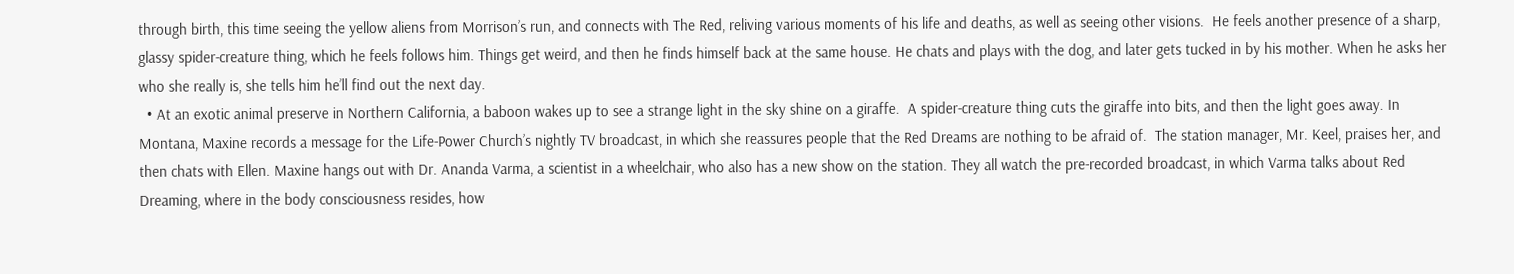through birth, this time seeing the yellow aliens from Morrison’s run, and connects with The Red, reliving various moments of his life and deaths, as well as seeing other visions.  He feels another presence of a sharp, glassy spider-creature thing, which he feels follows him. Things get weird, and then he finds himself back at the same house. He chats and plays with the dog, and later gets tucked in by his mother. When he asks her who she really is, she tells him he’ll find out the next day.
  • At an exotic animal preserve in Northern California, a baboon wakes up to see a strange light in the sky shine on a giraffe.  A spider-creature thing cuts the giraffe into bits, and then the light goes away. In Montana, Maxine records a message for the Life-Power Church’s nightly TV broadcast, in which she reassures people that the Red Dreams are nothing to be afraid of.  The station manager, Mr. Keel, praises her, and then chats with Ellen. Maxine hangs out with Dr. Ananda Varma, a scientist in a wheelchair, who also has a new show on the station. They all watch the pre-recorded broadcast, in which Varma talks about Red Dreaming, where in the body consciousness resides, how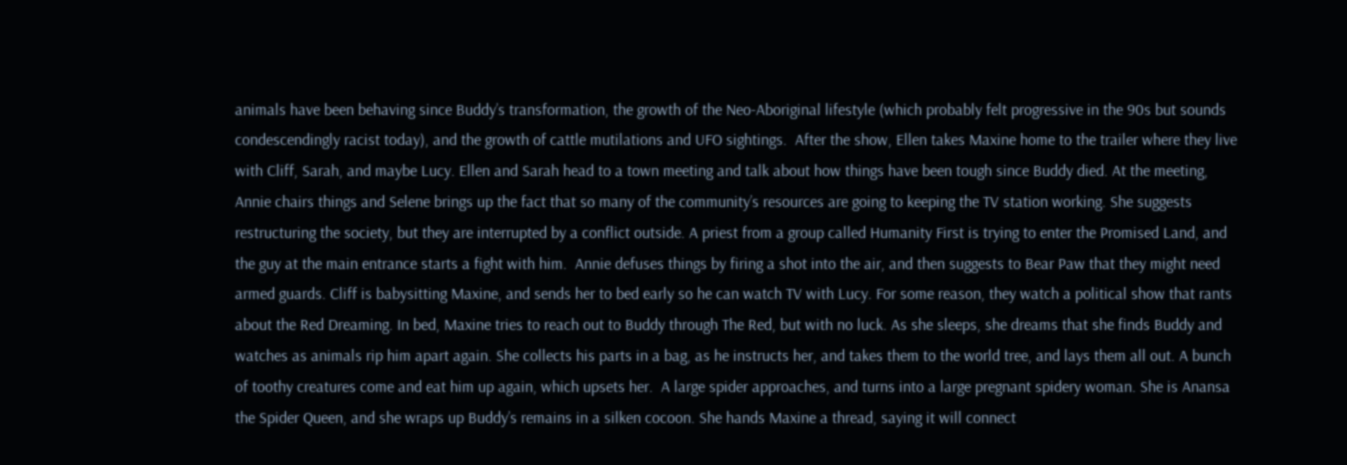animals have been behaving since Buddy’s transformation, the growth of the Neo-Aboriginal lifestyle (which probably felt progressive in the 90s but sounds condescendingly racist today), and the growth of cattle mutilations and UFO sightings.  After the show, Ellen takes Maxine home to the trailer where they live with Cliff, Sarah, and maybe Lucy. Ellen and Sarah head to a town meeting and talk about how things have been tough since Buddy died. At the meeting, Annie chairs things and Selene brings up the fact that so many of the community’s resources are going to keeping the TV station working. She suggests restructuring the society, but they are interrupted by a conflict outside. A priest from a group called Humanity First is trying to enter the Promised Land, and the guy at the main entrance starts a fight with him.  Annie defuses things by firing a shot into the air, and then suggests to Bear Paw that they might need armed guards. Cliff is babysitting Maxine, and sends her to bed early so he can watch TV with Lucy. For some reason, they watch a political show that rants about the Red Dreaming. In bed, Maxine tries to reach out to Buddy through The Red, but with no luck. As she sleeps, she dreams that she finds Buddy and watches as animals rip him apart again. She collects his parts in a bag, as he instructs her, and takes them to the world tree, and lays them all out. A bunch of toothy creatures come and eat him up again, which upsets her.  A large spider approaches, and turns into a large pregnant spidery woman. She is Anansa the Spider Queen, and she wraps up Buddy’s remains in a silken cocoon. She hands Maxine a thread, saying it will connect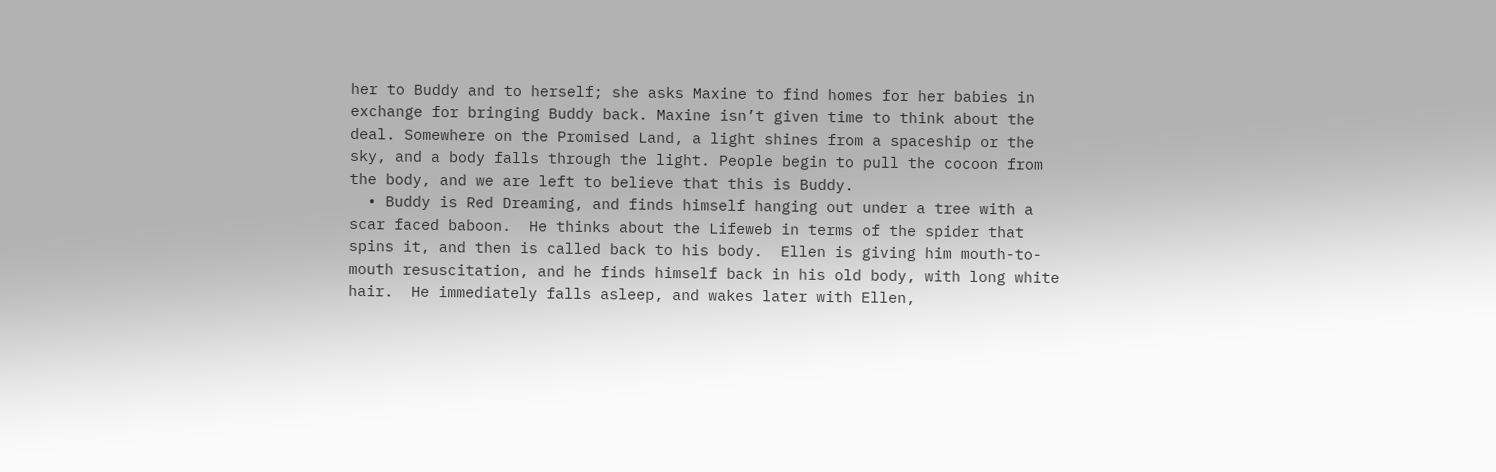her to Buddy and to herself; she asks Maxine to find homes for her babies in exchange for bringing Buddy back. Maxine isn’t given time to think about the deal. Somewhere on the Promised Land, a light shines from a spaceship or the sky, and a body falls through the light. People begin to pull the cocoon from the body, and we are left to believe that this is Buddy.
  • Buddy is Red Dreaming, and finds himself hanging out under a tree with a scar faced baboon.  He thinks about the Lifeweb in terms of the spider that spins it, and then is called back to his body.  Ellen is giving him mouth-to-mouth resuscitation, and he finds himself back in his old body, with long white hair.  He immediately falls asleep, and wakes later with Ellen,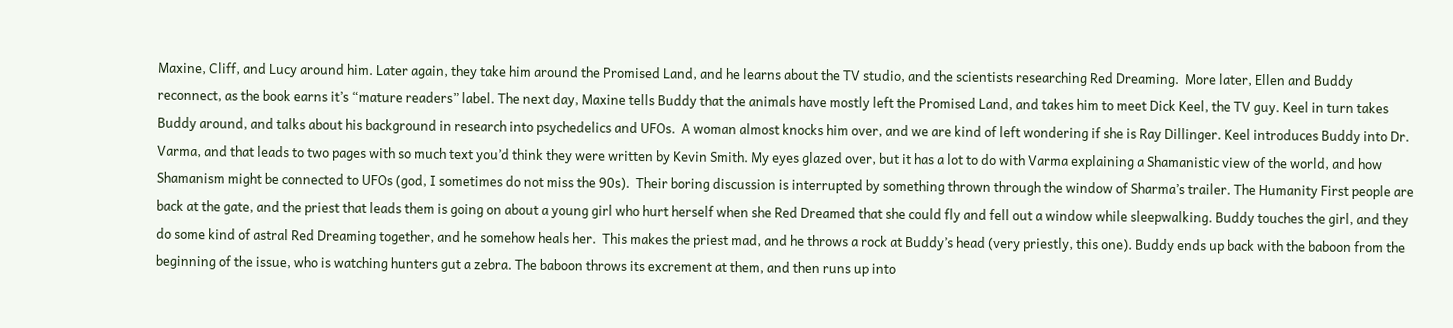Maxine, Cliff, and Lucy around him. Later again, they take him around the Promised Land, and he learns about the TV studio, and the scientists researching Red Dreaming.  More later, Ellen and Buddy reconnect, as the book earns it’s “mature readers” label. The next day, Maxine tells Buddy that the animals have mostly left the Promised Land, and takes him to meet Dick Keel, the TV guy. Keel in turn takes Buddy around, and talks about his background in research into psychedelics and UFOs.  A woman almost knocks him over, and we are kind of left wondering if she is Ray Dillinger. Keel introduces Buddy into Dr. Varma, and that leads to two pages with so much text you’d think they were written by Kevin Smith. My eyes glazed over, but it has a lot to do with Varma explaining a Shamanistic view of the world, and how Shamanism might be connected to UFOs (god, I sometimes do not miss the 90s).  Their boring discussion is interrupted by something thrown through the window of Sharma’s trailer. The Humanity First people are back at the gate, and the priest that leads them is going on about a young girl who hurt herself when she Red Dreamed that she could fly and fell out a window while sleepwalking. Buddy touches the girl, and they do some kind of astral Red Dreaming together, and he somehow heals her.  This makes the priest mad, and he throws a rock at Buddy’s head (very priestly, this one). Buddy ends up back with the baboon from the beginning of the issue, who is watching hunters gut a zebra. The baboon throws its excrement at them, and then runs up into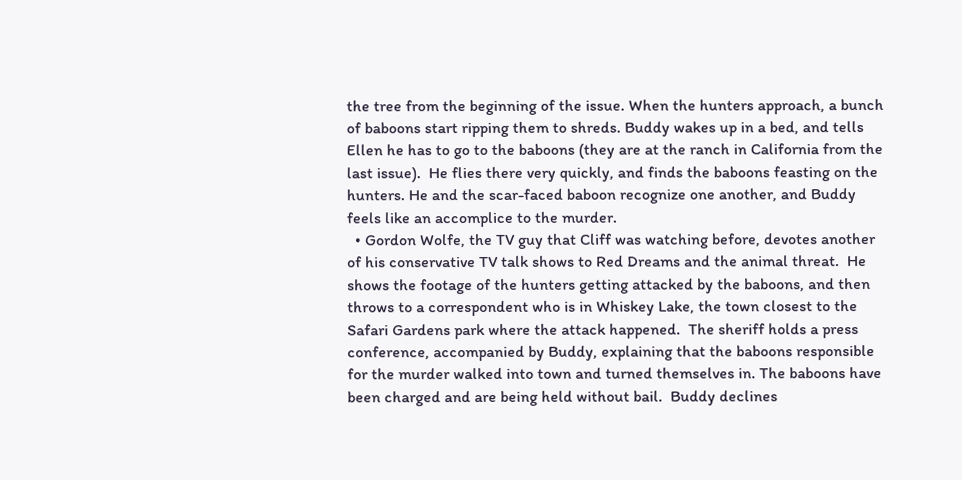the tree from the beginning of the issue. When the hunters approach, a bunch of baboons start ripping them to shreds. Buddy wakes up in a bed, and tells Ellen he has to go to the baboons (they are at the ranch in California from the last issue).  He flies there very quickly, and finds the baboons feasting on the hunters. He and the scar-faced baboon recognize one another, and Buddy feels like an accomplice to the murder.
  • Gordon Wolfe, the TV guy that Cliff was watching before, devotes another of his conservative TV talk shows to Red Dreams and the animal threat.  He shows the footage of the hunters getting attacked by the baboons, and then throws to a correspondent who is in Whiskey Lake, the town closest to the Safari Gardens park where the attack happened.  The sheriff holds a press conference, accompanied by Buddy, explaining that the baboons responsible for the murder walked into town and turned themselves in. The baboons have been charged and are being held without bail.  Buddy declines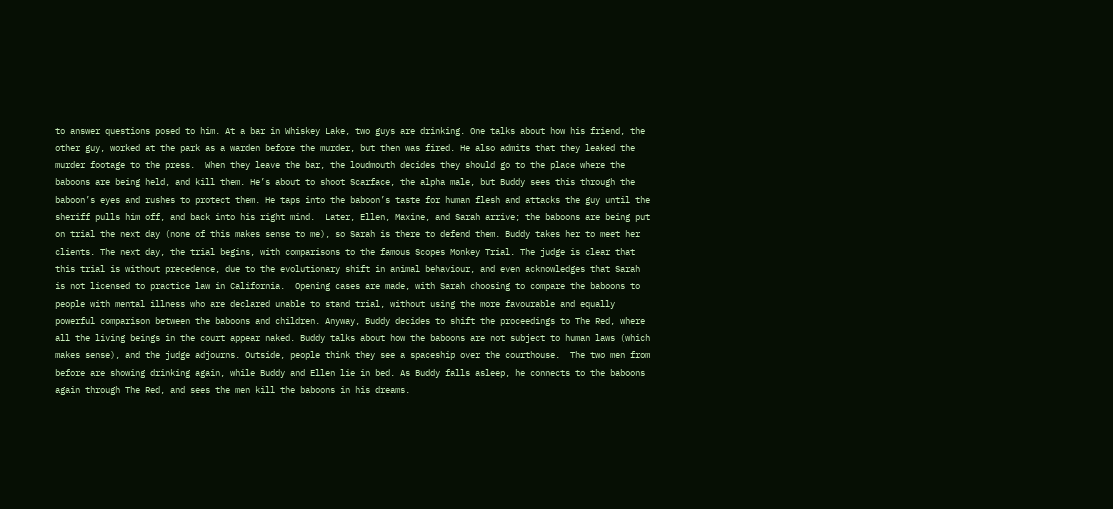to answer questions posed to him. At a bar in Whiskey Lake, two guys are drinking. One talks about how his friend, the other guy, worked at the park as a warden before the murder, but then was fired. He also admits that they leaked the murder footage to the press.  When they leave the bar, the loudmouth decides they should go to the place where the baboons are being held, and kill them. He’s about to shoot Scarface, the alpha male, but Buddy sees this through the baboon’s eyes and rushes to protect them. He taps into the baboon’s taste for human flesh and attacks the guy until the sheriff pulls him off, and back into his right mind.  Later, Ellen, Maxine, and Sarah arrive; the baboons are being put on trial the next day (none of this makes sense to me), so Sarah is there to defend them. Buddy takes her to meet her clients. The next day, the trial begins, with comparisons to the famous Scopes Monkey Trial. The judge is clear that this trial is without precedence, due to the evolutionary shift in animal behaviour, and even acknowledges that Sarah is not licensed to practice law in California.  Opening cases are made, with Sarah choosing to compare the baboons to people with mental illness who are declared unable to stand trial, without using the more favourable and equally powerful comparison between the baboons and children. Anyway, Buddy decides to shift the proceedings to The Red, where all the living beings in the court appear naked. Buddy talks about how the baboons are not subject to human laws (which makes sense), and the judge adjourns. Outside, people think they see a spaceship over the courthouse.  The two men from before are showing drinking again, while Buddy and Ellen lie in bed. As Buddy falls asleep, he connects to the baboons again through The Red, and sees the men kill the baboons in his dreams.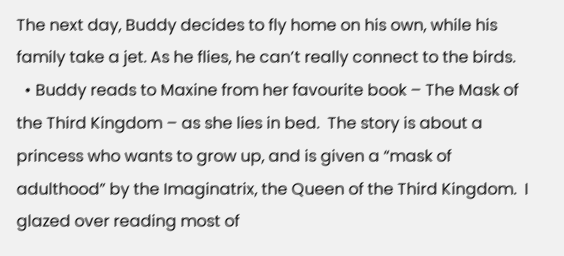The next day, Buddy decides to fly home on his own, while his family take a jet. As he flies, he can’t really connect to the birds.
  • Buddy reads to Maxine from her favourite book – The Mask of the Third Kingdom – as she lies in bed.  The story is about a princess who wants to grow up, and is given a “mask of adulthood” by the Imaginatrix, the Queen of the Third Kingdom.  I glazed over reading most of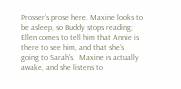Prosser’s prose here. Maxine looks to be asleep, so Buddy stops reading; Ellen comes to tell him that Annie is there to see him, and that she’s going to Sarah’s.  Maxine is actually awake, and she listens to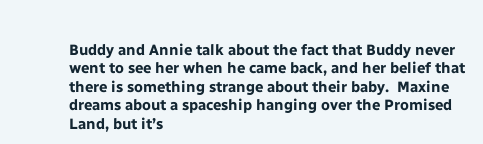Buddy and Annie talk about the fact that Buddy never went to see her when he came back, and her belief that there is something strange about their baby.  Maxine dreams about a spaceship hanging over the Promised Land, but it’s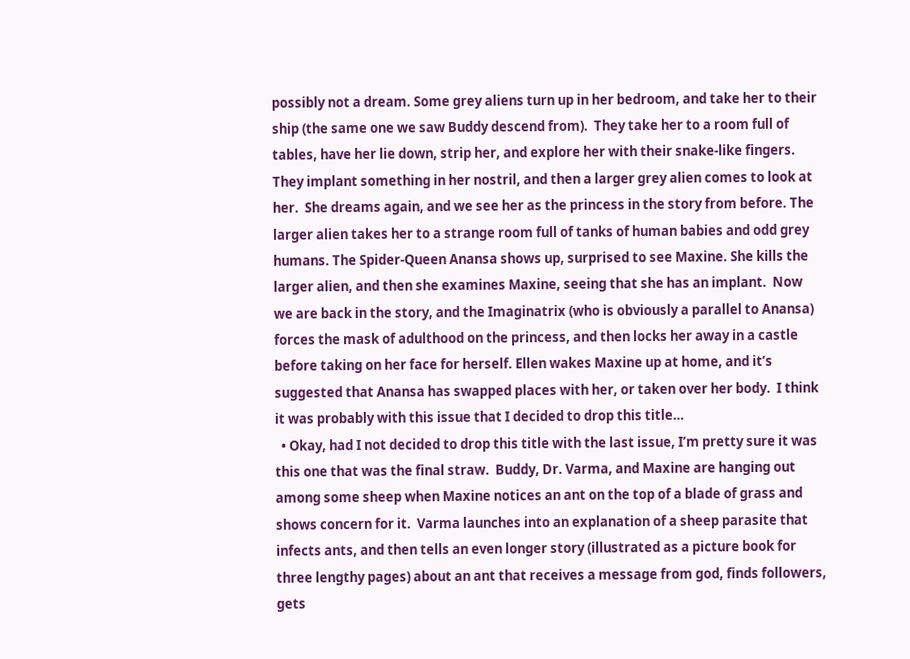possibly not a dream. Some grey aliens turn up in her bedroom, and take her to their ship (the same one we saw Buddy descend from).  They take her to a room full of tables, have her lie down, strip her, and explore her with their snake-like fingers. They implant something in her nostril, and then a larger grey alien comes to look at her.  She dreams again, and we see her as the princess in the story from before. The larger alien takes her to a strange room full of tanks of human babies and odd grey humans. The Spider-Queen Anansa shows up, surprised to see Maxine. She kills the larger alien, and then she examines Maxine, seeing that she has an implant.  Now we are back in the story, and the Imaginatrix (who is obviously a parallel to Anansa) forces the mask of adulthood on the princess, and then locks her away in a castle before taking on her face for herself. Ellen wakes Maxine up at home, and it’s suggested that Anansa has swapped places with her, or taken over her body.  I think it was probably with this issue that I decided to drop this title…
  • Okay, had I not decided to drop this title with the last issue, I’m pretty sure it was this one that was the final straw.  Buddy, Dr. Varma, and Maxine are hanging out among some sheep when Maxine notices an ant on the top of a blade of grass and shows concern for it.  Varma launches into an explanation of a sheep parasite that infects ants, and then tells an even longer story (illustrated as a picture book for three lengthy pages) about an ant that receives a message from god, finds followers, gets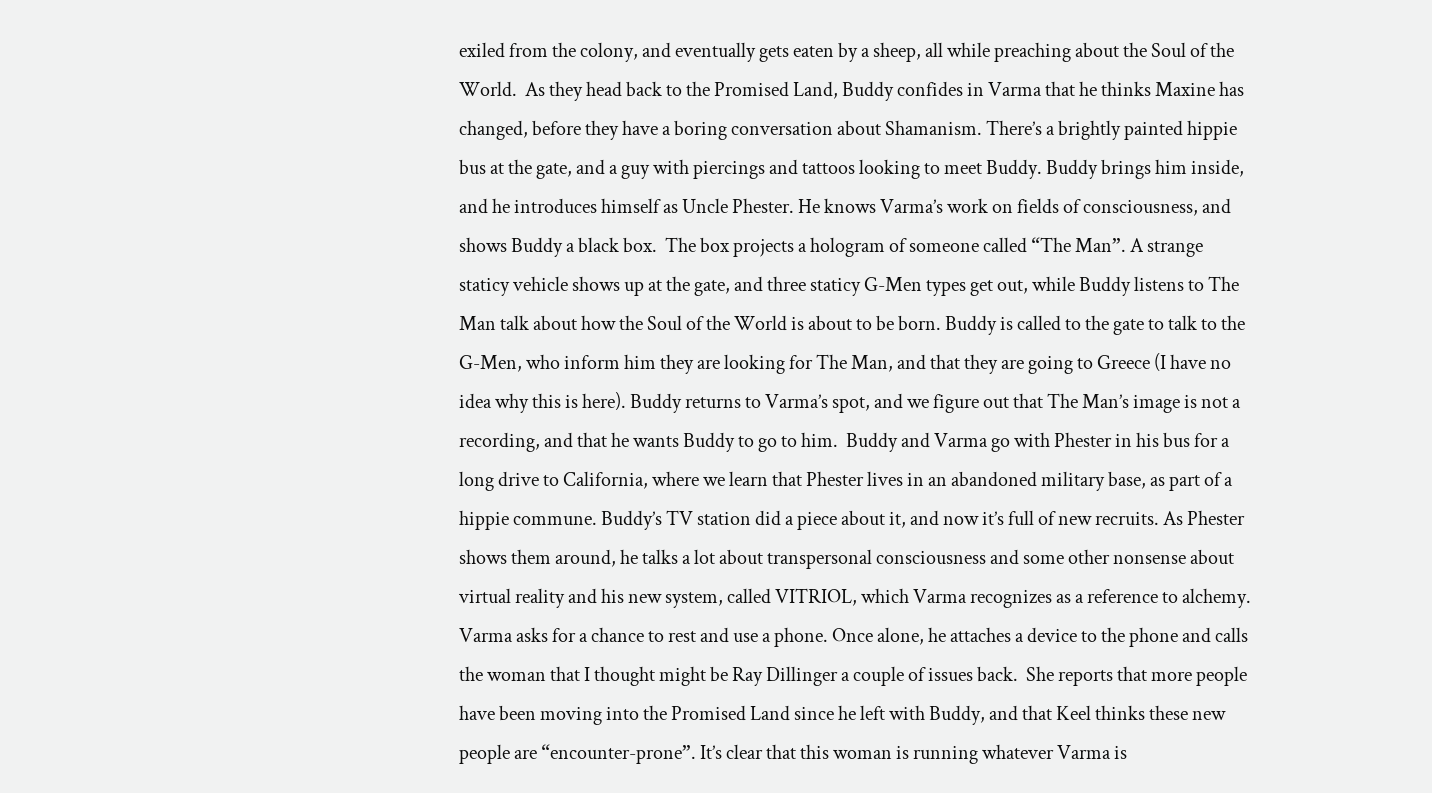exiled from the colony, and eventually gets eaten by a sheep, all while preaching about the Soul of the World.  As they head back to the Promised Land, Buddy confides in Varma that he thinks Maxine has changed, before they have a boring conversation about Shamanism. There’s a brightly painted hippie bus at the gate, and a guy with piercings and tattoos looking to meet Buddy. Buddy brings him inside, and he introduces himself as Uncle Phester. He knows Varma’s work on fields of consciousness, and shows Buddy a black box.  The box projects a hologram of someone called “The Man”. A strange staticy vehicle shows up at the gate, and three staticy G-Men types get out, while Buddy listens to The Man talk about how the Soul of the World is about to be born. Buddy is called to the gate to talk to the G-Men, who inform him they are looking for The Man, and that they are going to Greece (I have no idea why this is here). Buddy returns to Varma’s spot, and we figure out that The Man’s image is not a recording, and that he wants Buddy to go to him.  Buddy and Varma go with Phester in his bus for a long drive to California, where we learn that Phester lives in an abandoned military base, as part of a hippie commune. Buddy’s TV station did a piece about it, and now it’s full of new recruits. As Phester shows them around, he talks a lot about transpersonal consciousness and some other nonsense about virtual reality and his new system, called VITRIOL, which Varma recognizes as a reference to alchemy. Varma asks for a chance to rest and use a phone. Once alone, he attaches a device to the phone and calls the woman that I thought might be Ray Dillinger a couple of issues back.  She reports that more people have been moving into the Promised Land since he left with Buddy, and that Keel thinks these new people are “encounter-prone”. It’s clear that this woman is running whatever Varma is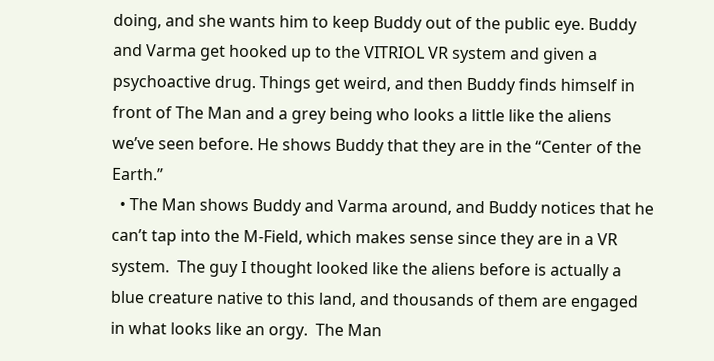doing, and she wants him to keep Buddy out of the public eye. Buddy and Varma get hooked up to the VITRIOL VR system and given a psychoactive drug. Things get weird, and then Buddy finds himself in front of The Man and a grey being who looks a little like the aliens we’ve seen before. He shows Buddy that they are in the “Center of the Earth.”
  • The Man shows Buddy and Varma around, and Buddy notices that he can’t tap into the M-Field, which makes sense since they are in a VR system.  The guy I thought looked like the aliens before is actually a blue creature native to this land, and thousands of them are engaged in what looks like an orgy.  The Man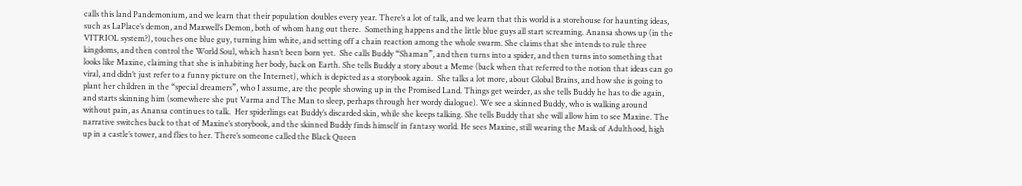calls this land Pandemonium, and we learn that their population doubles every year. There’s a lot of talk, and we learn that this world is a storehouse for haunting ideas, such as LaPlace’s demon, and Maxwell’s Demon, both of whom hang out there.  Something happens and the little blue guys all start screaming. Anansa shows up (in the VITRIOL system?), touches one blue guy, turning him white, and setting off a chain reaction among the whole swarm. She claims that she intends to rule three kingdoms, and then control the World Soul, which hasn’t been born yet.  She calls Buddy “Shaman”, and then turns into a spider, and then turns into something that looks like Maxine, claiming that she is inhabiting her body, back on Earth. She tells Buddy a story about a Meme (back when that referred to the notion that ideas can go viral, and didn’t just refer to a funny picture on the Internet), which is depicted as a storybook again.  She talks a lot more, about Global Brains, and how she is going to plant her children in the “special dreamers”, who I assume, are the people showing up in the Promised Land. Things get weirder, as she tells Buddy he has to die again, and starts skinning him (somewhere she put Varma and The Man to sleep, perhaps through her wordy dialogue). We see a skinned Buddy, who is walking around without pain, as Anansa continues to talk.  Her spiderlings eat Buddy’s discarded skin, while she keeps talking. She tells Buddy that she will allow him to see Maxine. The narrative switches back to that of Maxine’s storybook, and the skinned Buddy finds himself in fantasy world. He sees Maxine, still wearing the Mask of Adulthood, high up in a castle’s tower, and flies to her. There’s someone called the Black Queen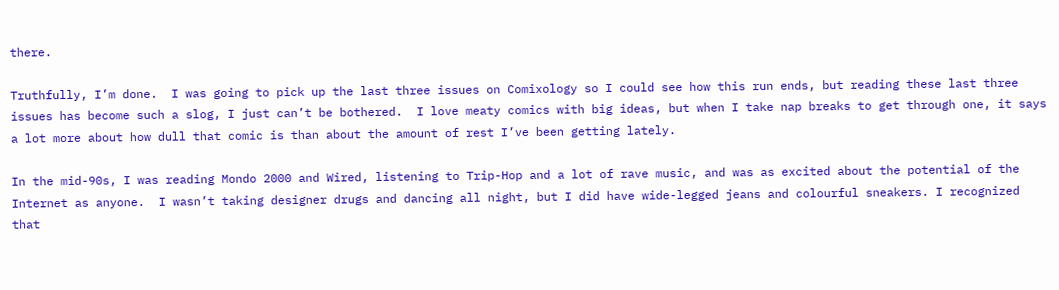there.

Truthfully, I’m done.  I was going to pick up the last three issues on Comixology so I could see how this run ends, but reading these last three issues has become such a slog, I just can’t be bothered.  I love meaty comics with big ideas, but when I take nap breaks to get through one, it says a lot more about how dull that comic is than about the amount of rest I’ve been getting lately.

In the mid-90s, I was reading Mondo 2000 and Wired, listening to Trip-Hop and a lot of rave music, and was as excited about the potential of the Internet as anyone.  I wasn’t taking designer drugs and dancing all night, but I did have wide-legged jeans and colourful sneakers. I recognized that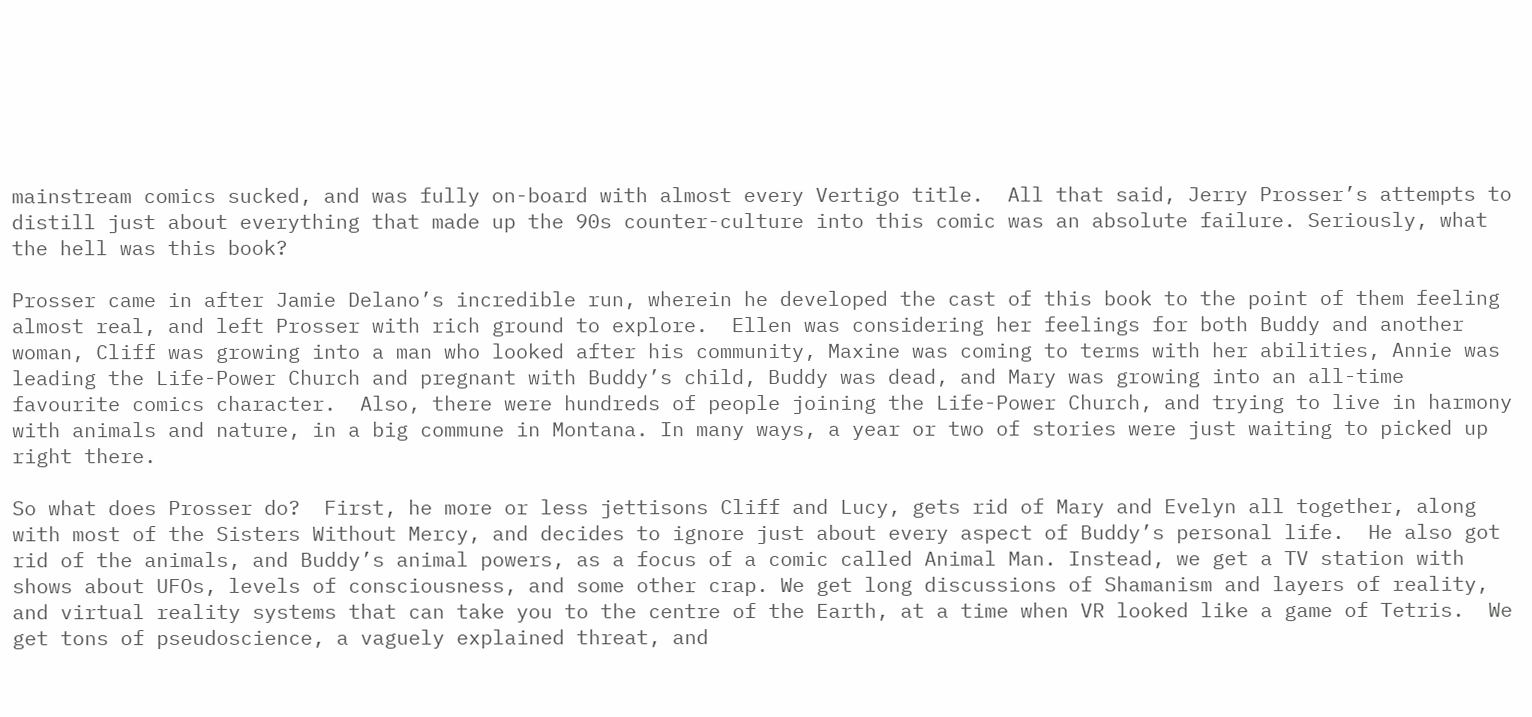mainstream comics sucked, and was fully on-board with almost every Vertigo title.  All that said, Jerry Prosser’s attempts to distill just about everything that made up the 90s counter-culture into this comic was an absolute failure. Seriously, what the hell was this book?

Prosser came in after Jamie Delano’s incredible run, wherein he developed the cast of this book to the point of them feeling almost real, and left Prosser with rich ground to explore.  Ellen was considering her feelings for both Buddy and another woman, Cliff was growing into a man who looked after his community, Maxine was coming to terms with her abilities, Annie was leading the Life-Power Church and pregnant with Buddy’s child, Buddy was dead, and Mary was growing into an all-time favourite comics character.  Also, there were hundreds of people joining the Life-Power Church, and trying to live in harmony with animals and nature, in a big commune in Montana. In many ways, a year or two of stories were just waiting to picked up right there.

So what does Prosser do?  First, he more or less jettisons Cliff and Lucy, gets rid of Mary and Evelyn all together, along with most of the Sisters Without Mercy, and decides to ignore just about every aspect of Buddy’s personal life.  He also got rid of the animals, and Buddy’s animal powers, as a focus of a comic called Animal Man. Instead, we get a TV station with shows about UFOs, levels of consciousness, and some other crap. We get long discussions of Shamanism and layers of reality, and virtual reality systems that can take you to the centre of the Earth, at a time when VR looked like a game of Tetris.  We get tons of pseudoscience, a vaguely explained threat, and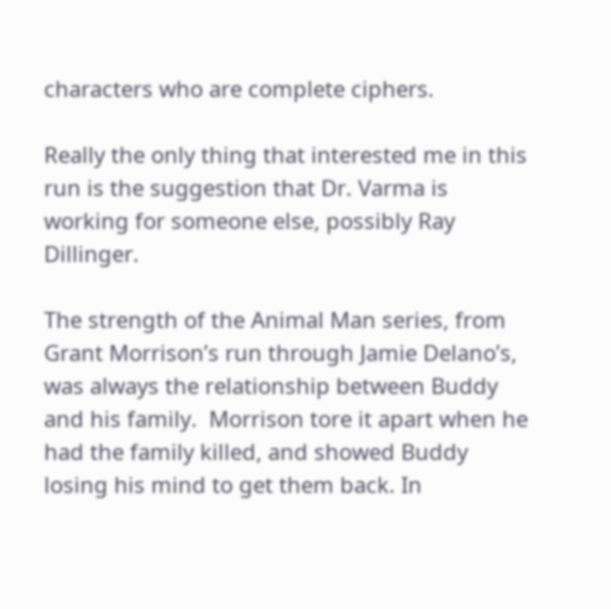characters who are complete ciphers.

Really the only thing that interested me in this run is the suggestion that Dr. Varma is working for someone else, possibly Ray Dillinger.

The strength of the Animal Man series, from Grant Morrison’s run through Jamie Delano’s, was always the relationship between Buddy and his family.  Morrison tore it apart when he had the family killed, and showed Buddy losing his mind to get them back. In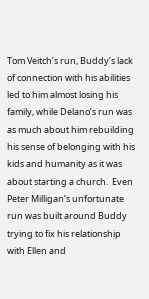Tom Veitch’s run, Buddy’s lack of connection with his abilities led to him almost losing his family, while Delano’s run was as much about him rebuilding his sense of belonging with his kids and humanity as it was about starting a church.  Even Peter Milligan’s unfortunate run was built around Buddy trying to fix his relationship with Ellen and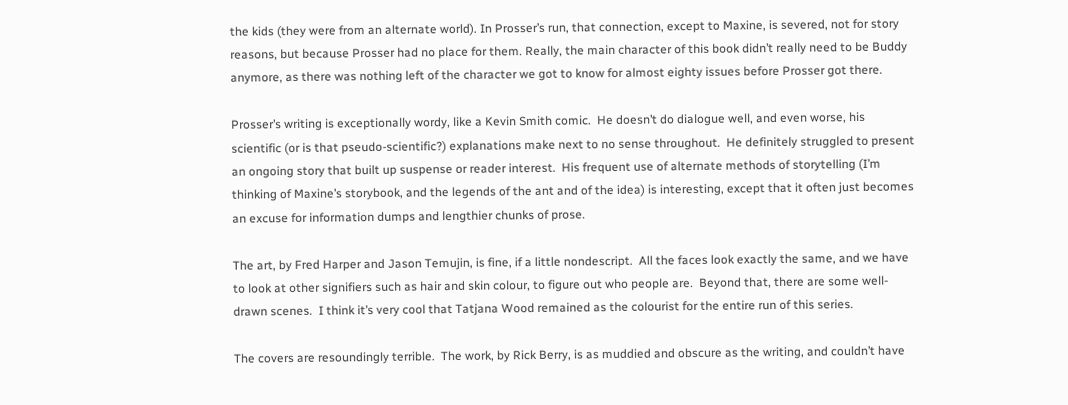the kids (they were from an alternate world). In Prosser’s run, that connection, except to Maxine, is severed, not for story reasons, but because Prosser had no place for them. Really, the main character of this book didn’t really need to be Buddy anymore, as there was nothing left of the character we got to know for almost eighty issues before Prosser got there.

Prosser’s writing is exceptionally wordy, like a Kevin Smith comic.  He doesn’t do dialogue well, and even worse, his scientific (or is that pseudo-scientific?) explanations make next to no sense throughout.  He definitely struggled to present an ongoing story that built up suspense or reader interest.  His frequent use of alternate methods of storytelling (I’m thinking of Maxine’s storybook, and the legends of the ant and of the idea) is interesting, except that it often just becomes an excuse for information dumps and lengthier chunks of prose.

The art, by Fred Harper and Jason Temujin, is fine, if a little nondescript.  All the faces look exactly the same, and we have to look at other signifiers such as hair and skin colour, to figure out who people are.  Beyond that, there are some well-drawn scenes.  I think it’s very cool that Tatjana Wood remained as the colourist for the entire run of this series.

The covers are resoundingly terrible.  The work, by Rick Berry, is as muddied and obscure as the writing, and couldn’t have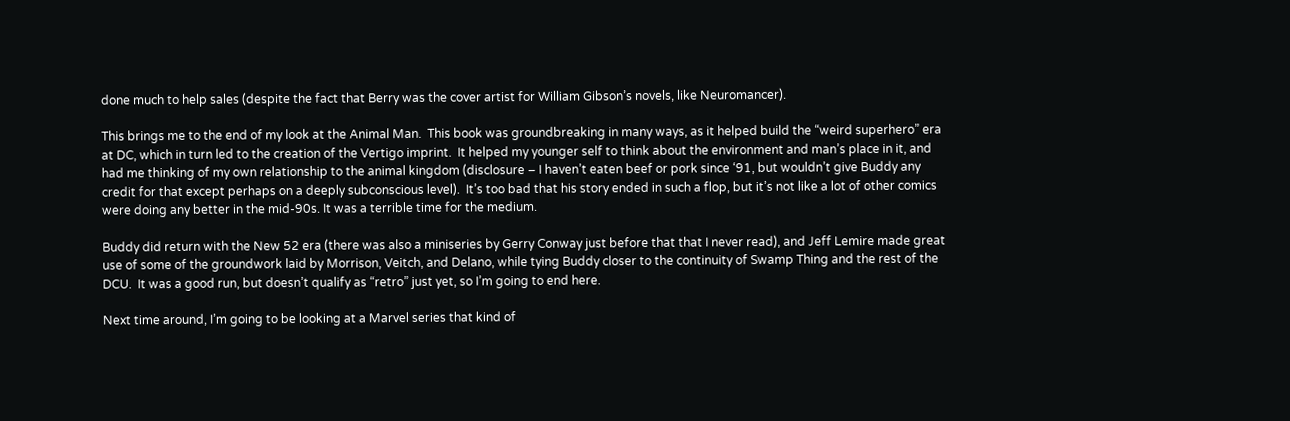done much to help sales (despite the fact that Berry was the cover artist for William Gibson’s novels, like Neuromancer).

This brings me to the end of my look at the Animal Man.  This book was groundbreaking in many ways, as it helped build the “weird superhero” era at DC, which in turn led to the creation of the Vertigo imprint.  It helped my younger self to think about the environment and man’s place in it, and had me thinking of my own relationship to the animal kingdom (disclosure – I haven’t eaten beef or pork since ‘91, but wouldn’t give Buddy any credit for that except perhaps on a deeply subconscious level).  It’s too bad that his story ended in such a flop, but it’s not like a lot of other comics were doing any better in the mid-90s. It was a terrible time for the medium.

Buddy did return with the New 52 era (there was also a miniseries by Gerry Conway just before that that I never read), and Jeff Lemire made great use of some of the groundwork laid by Morrison, Veitch, and Delano, while tying Buddy closer to the continuity of Swamp Thing and the rest of the DCU.  It was a good run, but doesn’t qualify as “retro” just yet, so I’m going to end here.

Next time around, I’m going to be looking at a Marvel series that kind of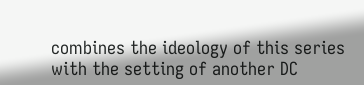combines the ideology of this series with the setting of another DC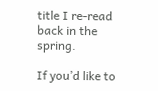title I re-read back in the spring.

If you’d like to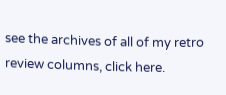see the archives of all of my retro review columns, click here.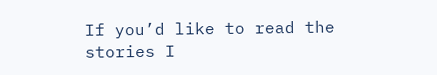If you’d like to read the stories I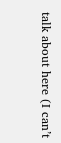talk about here (I can’t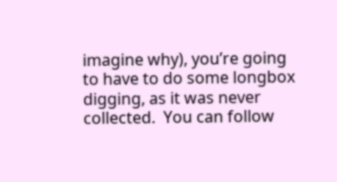imagine why), you’re going to have to do some longbox digging, as it was never collected.  You can follow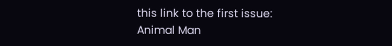this link to the first issue:
Animal Man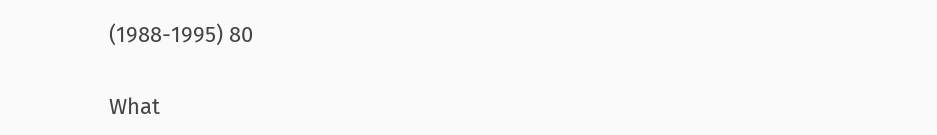(1988-1995) 80

What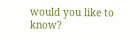would you like to know?